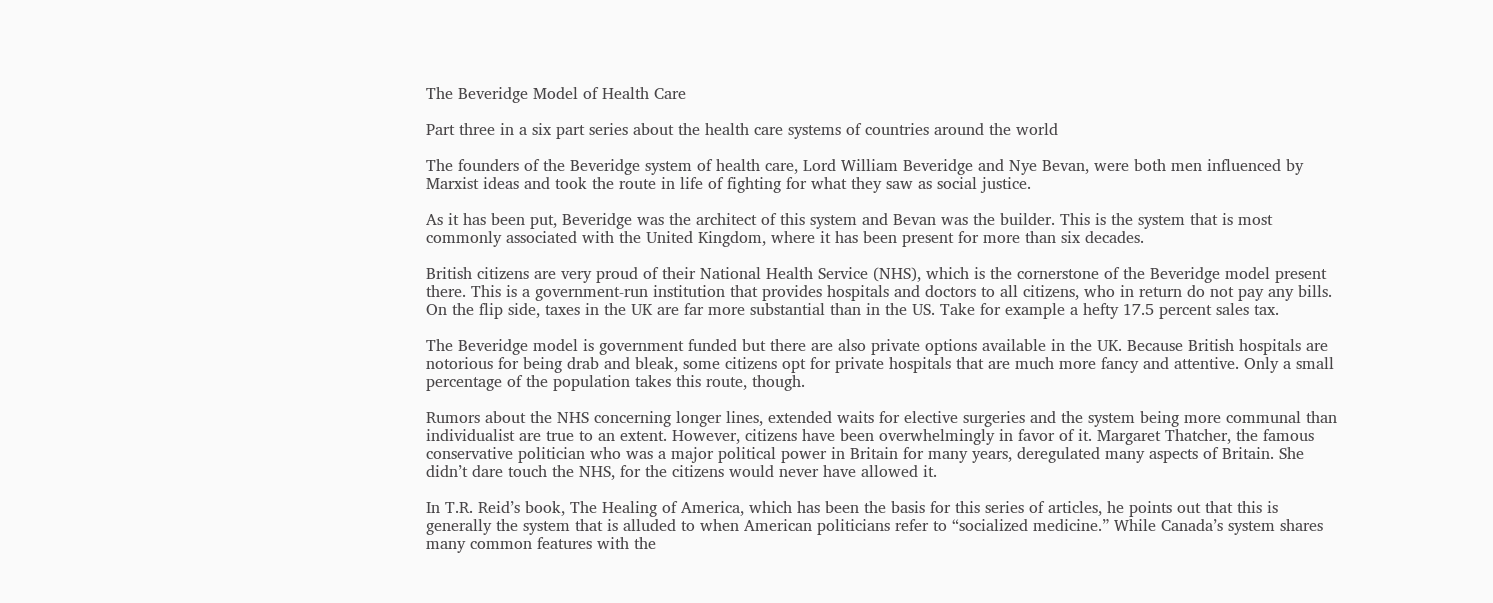The Beveridge Model of Health Care

Part three in a six part series about the health care systems of countries around the world

The founders of the Beveridge system of health care, Lord William Beveridge and Nye Bevan, were both men influenced by Marxist ideas and took the route in life of fighting for what they saw as social justice.

As it has been put, Beveridge was the architect of this system and Bevan was the builder. This is the system that is most commonly associated with the United Kingdom, where it has been present for more than six decades.

British citizens are very proud of their National Health Service (NHS), which is the cornerstone of the Beveridge model present there. This is a government-run institution that provides hospitals and doctors to all citizens, who in return do not pay any bills. On the flip side, taxes in the UK are far more substantial than in the US. Take for example a hefty 17.5 percent sales tax.

The Beveridge model is government funded but there are also private options available in the UK. Because British hospitals are notorious for being drab and bleak, some citizens opt for private hospitals that are much more fancy and attentive. Only a small percentage of the population takes this route, though.

Rumors about the NHS concerning longer lines, extended waits for elective surgeries and the system being more communal than individualist are true to an extent. However, citizens have been overwhelmingly in favor of it. Margaret Thatcher, the famous conservative politician who was a major political power in Britain for many years, deregulated many aspects of Britain. She didn’t dare touch the NHS, for the citizens would never have allowed it.

In T.R. Reid’s book, The Healing of America, which has been the basis for this series of articles, he points out that this is generally the system that is alluded to when American politicians refer to “socialized medicine.” While Canada’s system shares many common features with the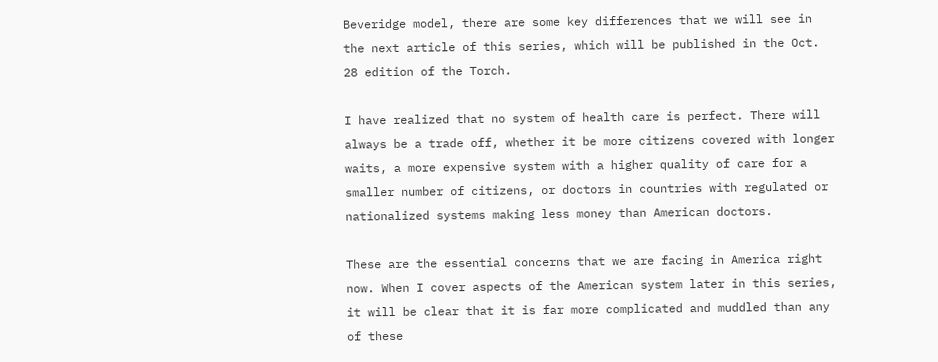Beveridge model, there are some key differences that we will see in the next article of this series, which will be published in the Oct. 28 edition of the Torch.

I have realized that no system of health care is perfect. There will always be a trade off, whether it be more citizens covered with longer waits, a more expensive system with a higher quality of care for a smaller number of citizens, or doctors in countries with regulated or nationalized systems making less money than American doctors.

These are the essential concerns that we are facing in America right now. When I cover aspects of the American system later in this series, it will be clear that it is far more complicated and muddled than any of these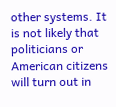other systems. It is not likely that politicians or American citizens will turn out in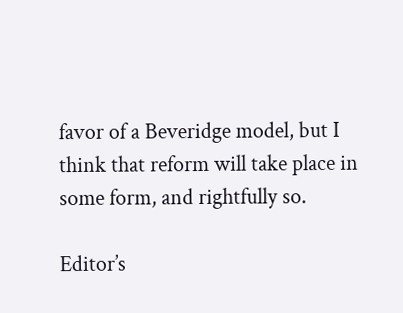favor of a Beveridge model, but I think that reform will take place in some form, and rightfully so.

Editor’s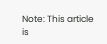Note: This article is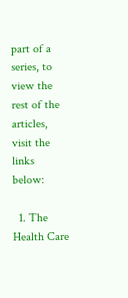part of a series, to view the rest of the articles, visit the links below:

  1. The Health Care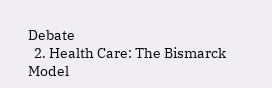Debate
  2. Health Care: The Bismarck Model